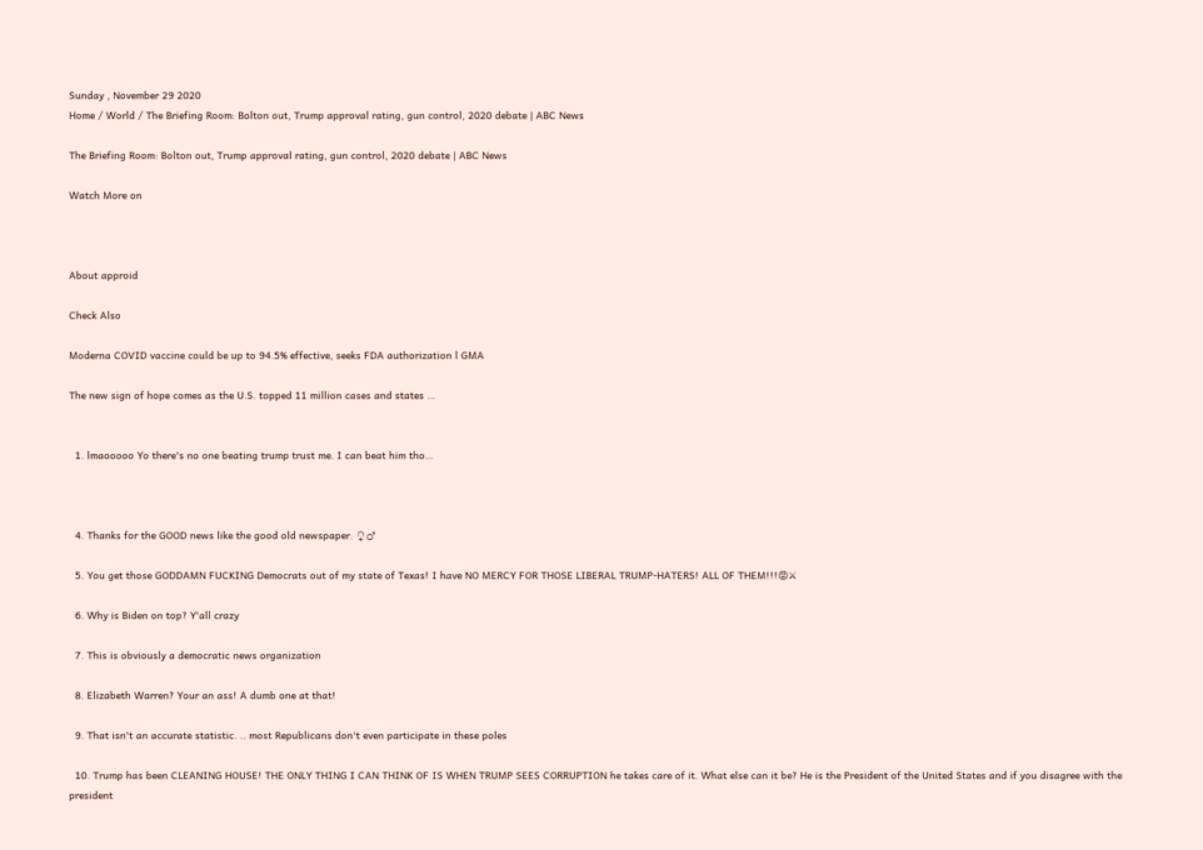Sunday , November 29 2020
Home / World / The Briefing Room: Bolton out, Trump approval rating, gun control, 2020 debate | ABC News

The Briefing Room: Bolton out, Trump approval rating, gun control, 2020 debate | ABC News

Watch More on



About approid

Check Also

Moderna COVID vaccine could be up to 94.5% effective, seeks FDA authorization l GMA

The new sign of hope comes as the U.S. topped 11 million cases and states …


  1. lmaooooo Yo there's no one beating trump trust me. I can beat him tho…



  4. Thanks for the GOOD news like the good old newspaper. ♀♂

  5. You get those GODDAMN FUCKING Democrats out of my state of Texas! I have NO MERCY FOR THOSE LIBERAL TRUMP-HATERS! ALL OF THEM!!!😡⚔

  6. Why is Biden on top? Y'all crazy

  7. This is obviously a democratic news organization

  8. Elizabeth Warren? Your an ass! A dumb one at that!

  9. That isn't an accurate statistic. .. most Republicans don't even participate in these poles

  10. Trump has been CLEANING HOUSE! THE ONLY THING I CAN THINK OF IS WHEN TRUMP SEES CORRUPTION he takes care of it. What else can it be? He is the President of the United States and if you disagree with the president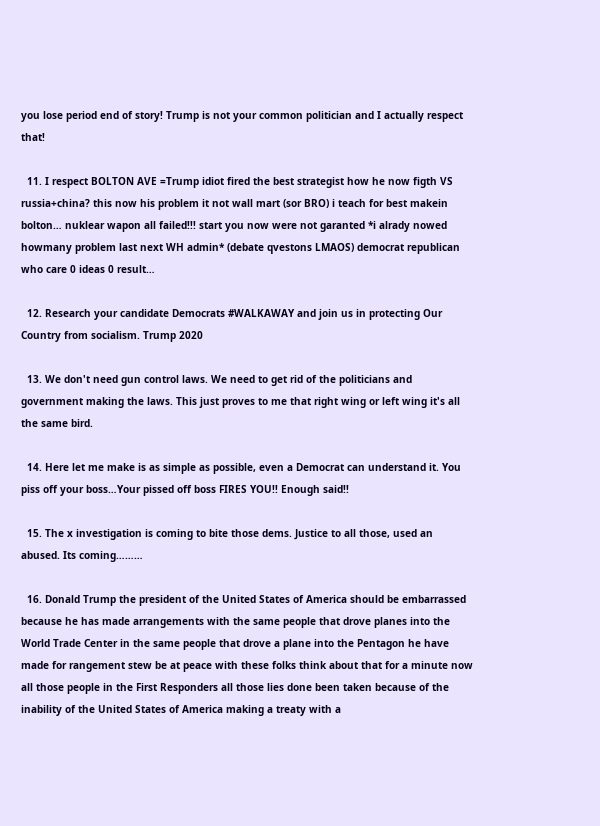you lose period end of story! Trump is not your common politician and I actually respect that!

  11. I respect BOLTON AVE =Trump idiot fired the best strategist how he now figth VS russia+china? this now his problem it not wall mart (sor BRO) i teach for best makein bolton… nuklear wapon all failed!!! start you now were not garanted *i alrady nowed howmany problem last next WH admin* (debate qvestons LMAOS) democrat republican who care 0 ideas 0 result…

  12. Research your candidate Democrats #WALKAWAY and join us in protecting Our Country from socialism. Trump 2020

  13. We don't need gun control laws. We need to get rid of the politicians and government making the laws. This just proves to me that right wing or left wing it's all the same bird.

  14. Here let me make is as simple as possible, even a Democrat can understand it. You piss off your boss…Your pissed off boss FIRES YOU!! Enough said!!

  15. The x investigation is coming to bite those dems. Justice to all those, used an abused. Its coming………

  16. Donald Trump the president of the United States of America should be embarrassed because he has made arrangements with the same people that drove planes into the World Trade Center in the same people that drove a plane into the Pentagon he have made for rangement stew be at peace with these folks think about that for a minute now all those people in the First Responders all those lies done been taken because of the inability of the United States of America making a treaty with a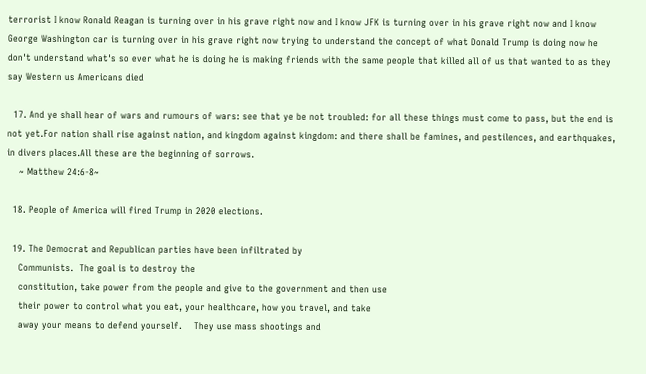terrorist I know Ronald Reagan is turning over in his grave right now and I know JFK is turning over in his grave right now and I know George Washington car is turning over in his grave right now trying to understand the concept of what Donald Trump is doing now he don't understand what's so ever what he is doing he is making friends with the same people that killed all of us that wanted to as they say Western us Americans died

  17. And ye shall hear of wars and rumours of wars: see that ye be not troubled: for all these things must come to pass, but the end is not yet.For nation shall rise against nation, and kingdom against kingdom: and there shall be famines, and pestilences, and earthquakes, in divers places.All these are the beginning of sorrows.
    ~ Matthew 24:6-8~

  18. People of America will fired Trump in 2020 elections.

  19. The Democrat and Republican parties have been infiltrated by
    Communists.  The goal is to destroy the
    constitution, take power from the people and give to the government and then use
    their power to control what you eat, your healthcare, how you travel, and take
    away your means to defend yourself.    They use mass shootings and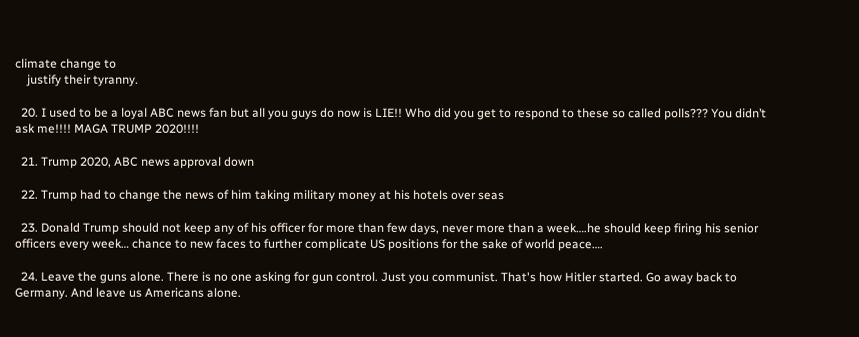climate change to
    justify their tyranny.

  20. I used to be a loyal ABC news fan but all you guys do now is LIE!! Who did you get to respond to these so called polls??? You didn’t ask me!!!! MAGA TRUMP 2020!!!!

  21. Trump 2020, ABC news approval down

  22. Trump had to change the news of him taking military money at his hotels over seas

  23. Donald Trump should not keep any of his officer for more than few days, never more than a week….he should keep firing his senior officers every week… chance to new faces to further complicate US positions for the sake of world peace….

  24. Leave the guns alone. There is no one asking for gun control. Just you communist. That's how Hitler started. Go away back to Germany. And leave us Americans alone.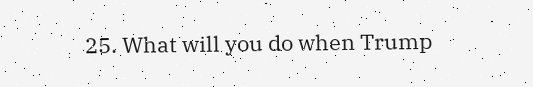25. What will you do when Trump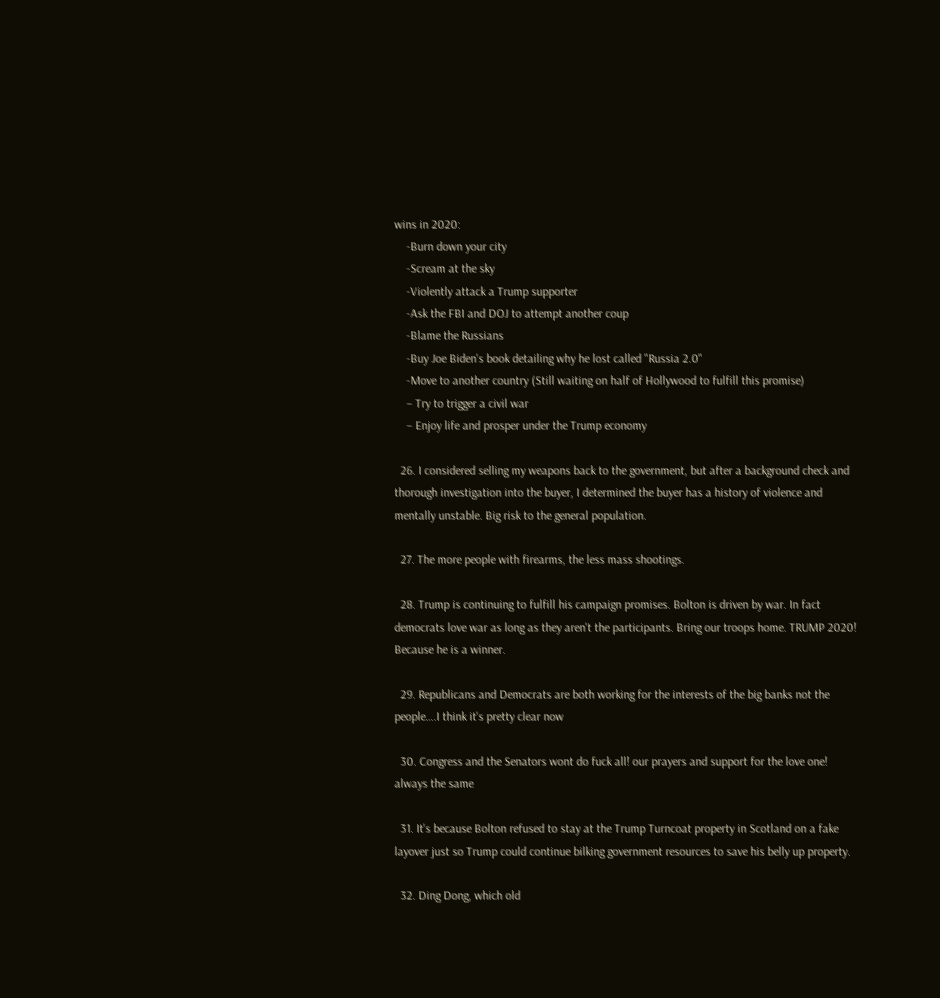wins in 2020:
    -Burn down your city
    -Scream at the sky
    -Violently attack a Trump supporter
    -Ask the FBI and DOJ to attempt another coup
    -Blame the Russians
    -Buy Joe Biden's book detailing why he lost called "Russia 2.0"
    -Move to another country (Still waiting on half of Hollywood to fulfill this promise)
    – Try to trigger a civil war
    – Enjoy life and prosper under the Trump economy

  26. I considered selling my weapons back to the government, but after a background check and thorough investigation into the buyer, I determined the buyer has a history of violence and mentally unstable. Big risk to the general population.

  27. The more people with firearms, the less mass shootings.

  28. Trump is continuing to fulfill his campaign promises. Bolton is driven by war. In fact democrats love war as long as they aren't the participants. Bring our troops home. TRUMP 2020! Because he is a winner.

  29. Republicans and Democrats are both working for the interests of the big banks not the people….I think it's pretty clear now

  30. Congress and the Senators wont do fuck all! our prayers and support for the love one! always the same

  31. It's because Bolton refused to stay at the Trump Turncoat property in Scotland on a fake layover just so Trump could continue bilking government resources to save his belly up property.

  32. Ding Dong, which old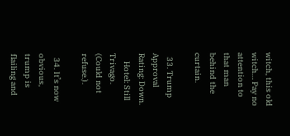witch, this old witch… Pay no attention to that man behind the curtain.

  33. Trump Approval Rating: Down.
    Hotel: Still Trivago. (Could not refuse.).

  34. It’s now obvious, trump is flailing and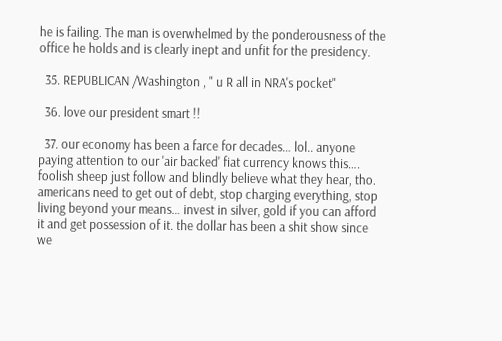he is failing. The man is overwhelmed by the ponderousness of the office he holds and is clearly inept and unfit for the presidency.

  35. REPUBLICAN /Washington , " u R all in NRA's pocket"

  36. love our president smart !!

  37. our economy has been a farce for decades… lol.. anyone paying attention to our 'air backed' fiat currency knows this…. foolish sheep just follow and blindly believe what they hear, tho. americans need to get out of debt, stop charging everything, stop living beyond your means… invest in silver, gold if you can afford it and get possession of it. the dollar has been a shit show since we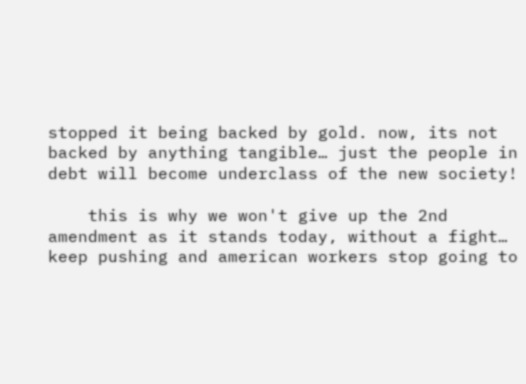stopped it being backed by gold. now, its not backed by anything tangible… just the people in debt will become underclass of the new society!

    this is why we won't give up the 2nd amendment as it stands today, without a fight… keep pushing and american workers stop going to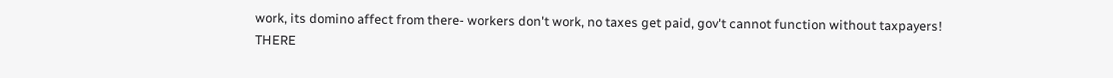work, its domino affect from there- workers don't work, no taxes get paid, gov't cannot function without taxpayers! THERE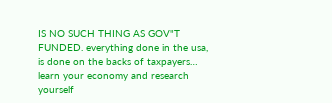IS NO SUCH THING AS GOV"T FUNDED. everything done in the usa, is done on the backs of taxpayers… learn your economy and research yourself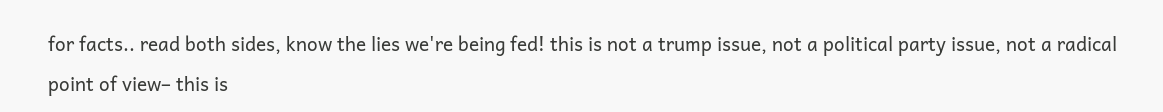for facts.. read both sides, know the lies we're being fed! this is not a trump issue, not a political party issue, not a radical point of view– this is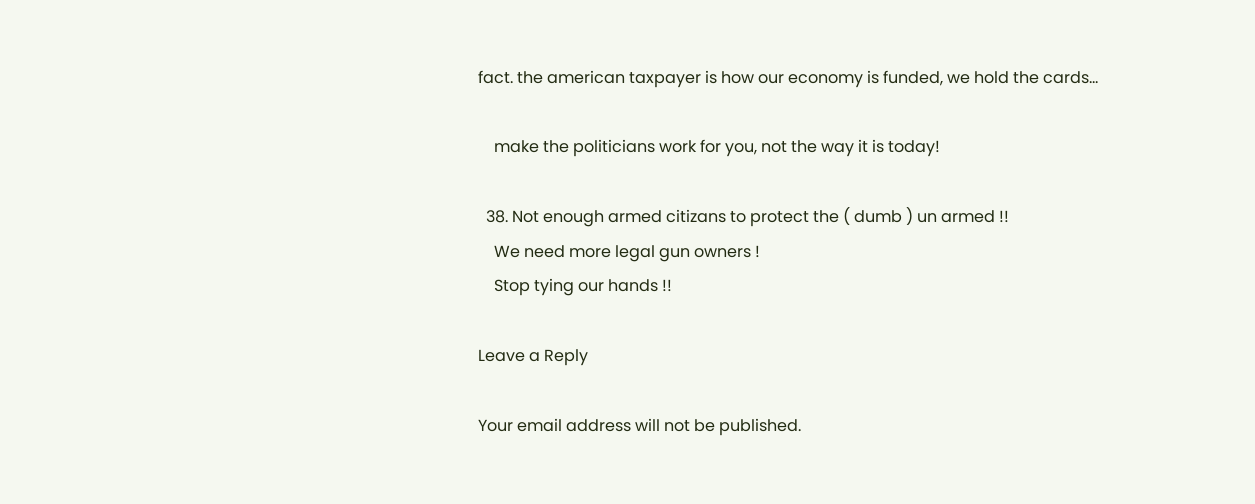fact. the american taxpayer is how our economy is funded, we hold the cards…

    make the politicians work for you, not the way it is today!

  38. Not enough armed citizans to protect the ( dumb ) un armed !!
    We need more legal gun owners !
    Stop tying our hands !!

Leave a Reply

Your email address will not be published.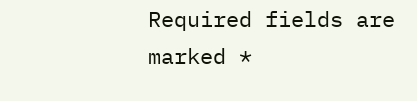Required fields are marked *